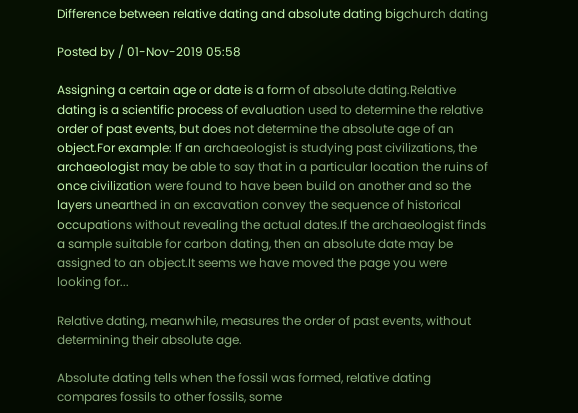Difference between relative dating and absolute dating bigchurch dating

Posted by / 01-Nov-2019 05:58

Assigning a certain age or date is a form of absolute dating.Relative dating is a scientific process of evaluation used to determine the relative order of past events, but does not determine the absolute age of an object.For example: If an archaeologist is studying past civilizations, the archaeologist may be able to say that in a particular location the ruins of once civilization were found to have been build on another and so the layers unearthed in an excavation convey the sequence of historical occupations without revealing the actual dates.If the archaeologist finds a sample suitable for carbon dating, then an absolute date may be assigned to an object.It seems we have moved the page you were looking for...

Relative dating, meanwhile, measures the order of past events, without determining their absolute age.

Absolute dating tells when the fossil was formed, relative dating compares fossils to other fossils, some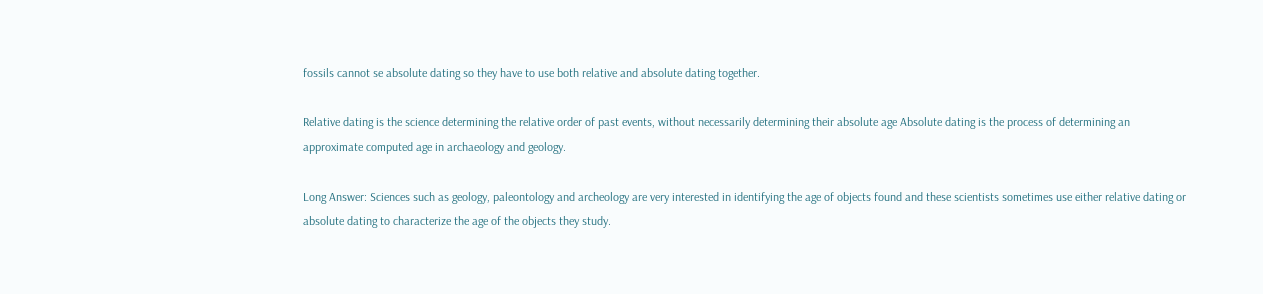fossils cannot se absolute dating so they have to use both relative and absolute dating together.

Relative dating is the science determining the relative order of past events, without necessarily determining their absolute age Absolute dating is the process of determining an approximate computed age in archaeology and geology.

Long Answer: Sciences such as geology, paleontology and archeology are very interested in identifying the age of objects found and these scientists sometimes use either relative dating or absolute dating to characterize the age of the objects they study.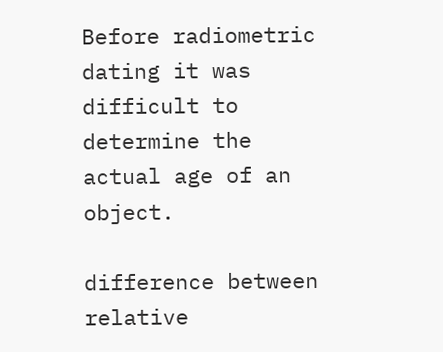Before radiometric dating it was difficult to determine the actual age of an object.

difference between relative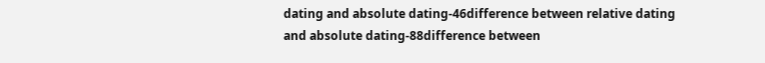dating and absolute dating-46difference between relative dating and absolute dating-88difference between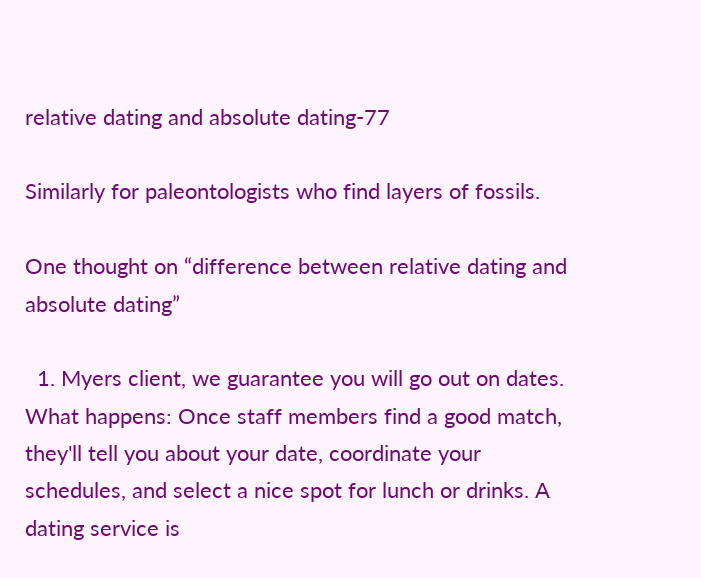relative dating and absolute dating-77

Similarly for paleontologists who find layers of fossils.

One thought on “difference between relative dating and absolute dating”

  1. Myers client, we guarantee you will go out on dates. What happens: Once staff members find a good match, they'll tell you about your date, coordinate your schedules, and select a nice spot for lunch or drinks. A dating service is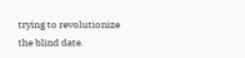trying to revolutionize the blind date.